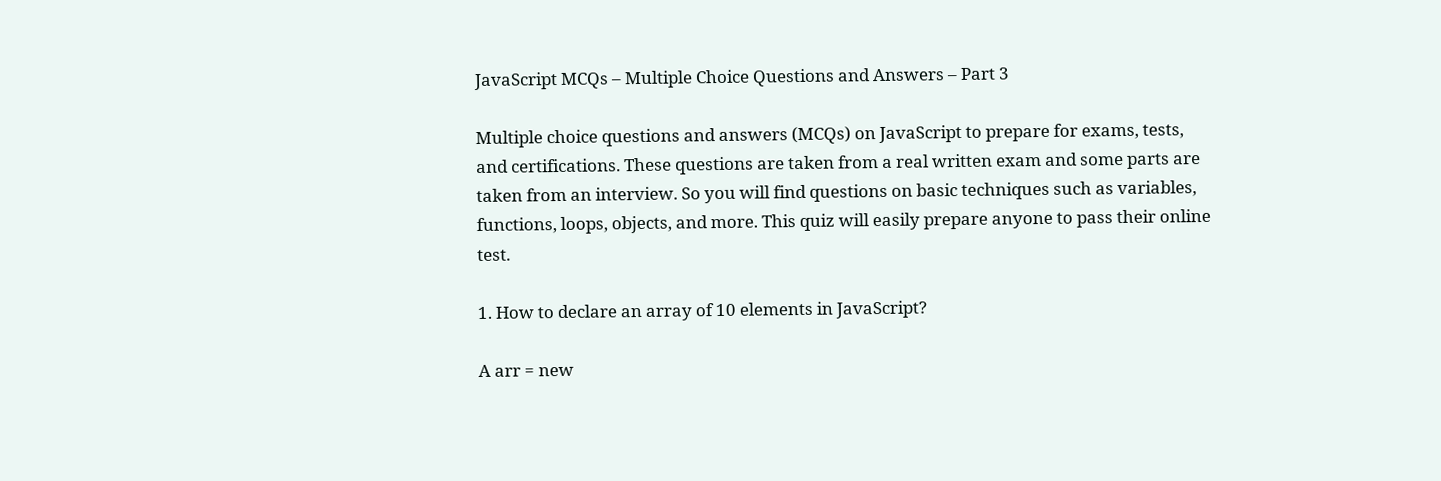JavaScript MCQs – Multiple Choice Questions and Answers – Part 3

Multiple choice questions and answers (MCQs) on JavaScript to prepare for exams, tests, and certifications. These questions are taken from a real written exam and some parts are taken from an interview. So you will find questions on basic techniques such as variables, functions, loops, objects, and more. This quiz will easily prepare anyone to pass their online test.

1. How to declare an array of 10 elements in JavaScript?

A arr = new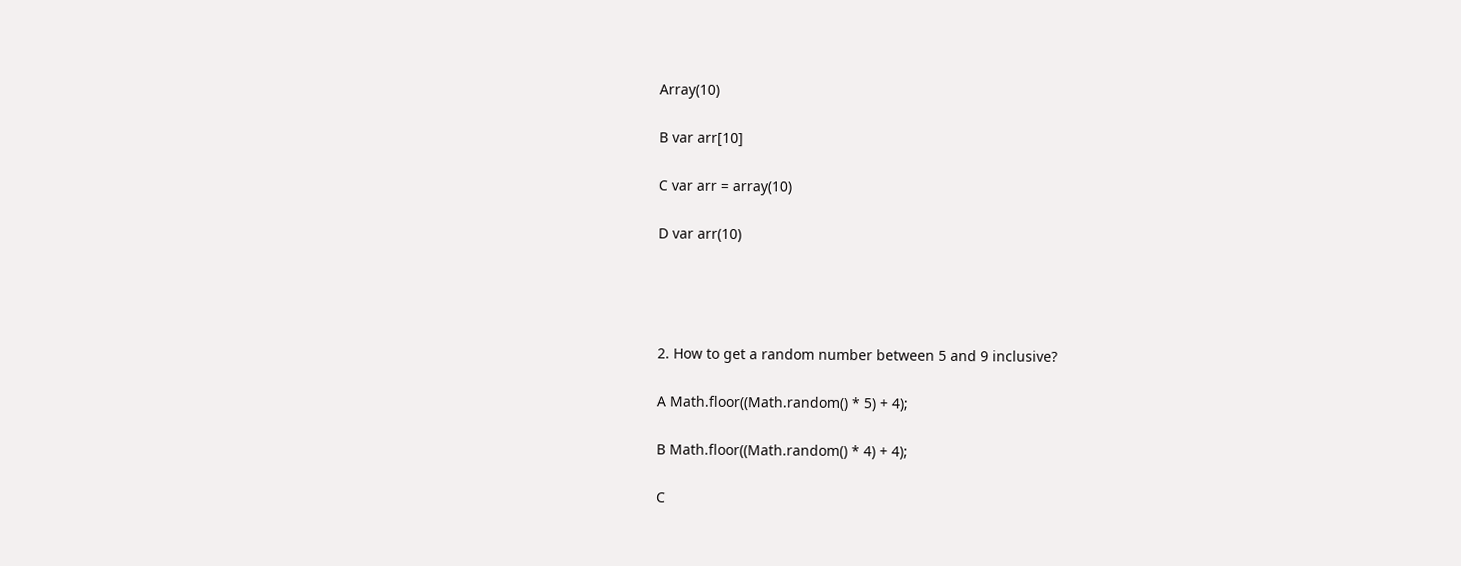Array(10)

B var arr[10]

C var arr = array(10)

D var arr(10)




2. How to get a random number between 5 and 9 inclusive?

A Math.floor((Math.random() * 5) + 4);

B Math.floor((Math.random() * 4) + 4);

C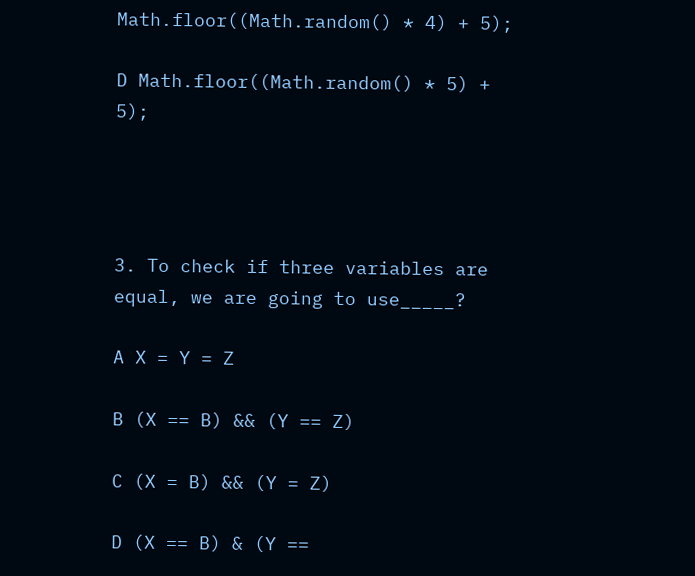Math.floor((Math.random() * 4) + 5);

D Math.floor((Math.random() * 5) + 5);




3. To check if three variables are equal, we are going to use_____?

A X = Y = Z

B (X == B) && (Y == Z)

C (X = B) && (Y = Z)

D (X == B) & (Y ==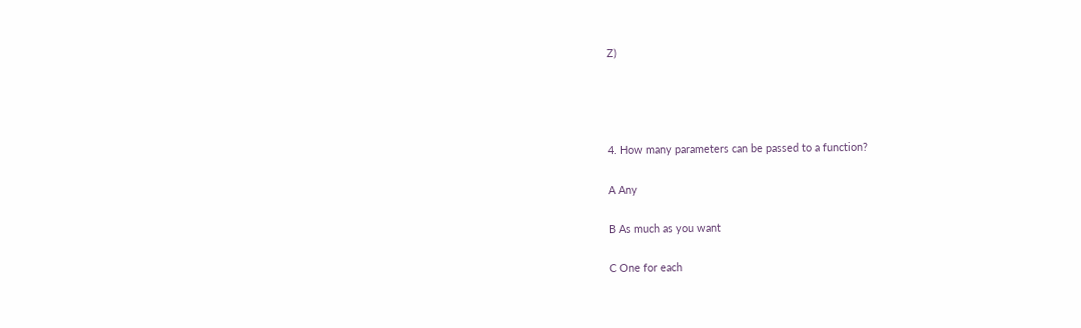Z)




4. How many parameters can be passed to a function?

A Any

B As much as you want

C One for each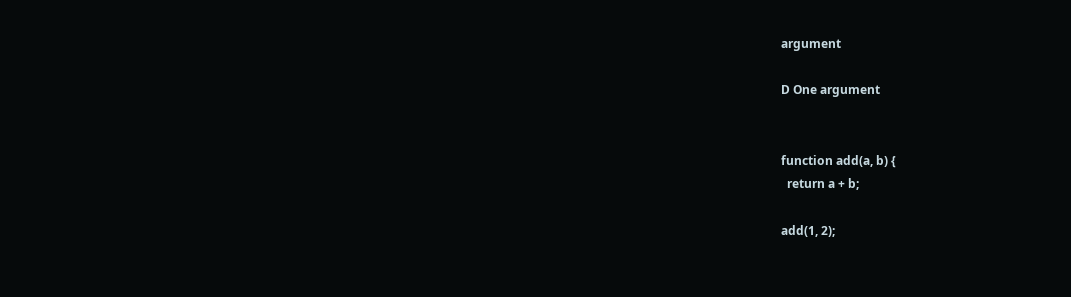argument

D One argument


function add(a, b) {
  return a + b;

add(1, 2);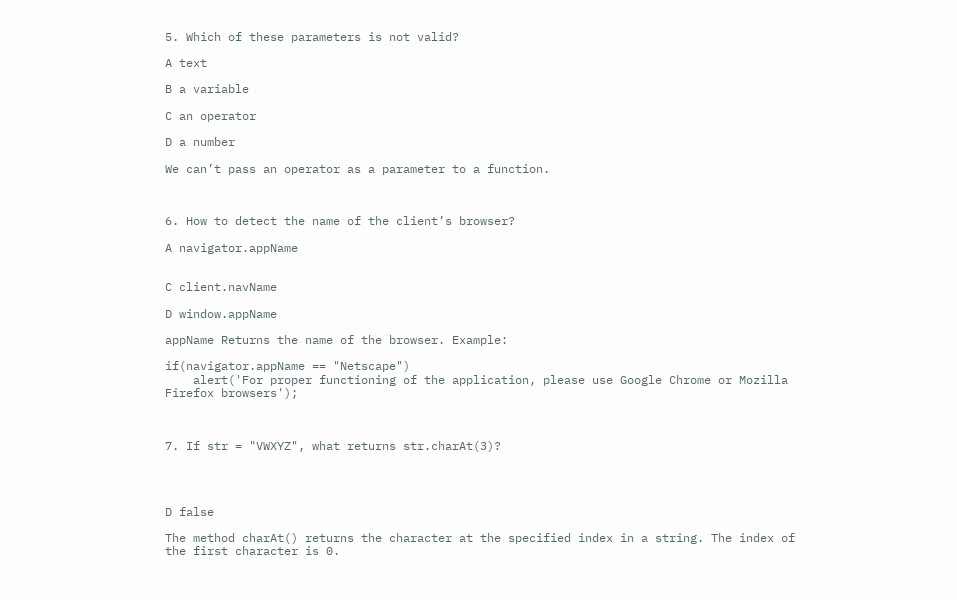5. Which of these parameters is not valid?

A text

B a variable

C an operator

D a number

We can’t pass an operator as a parameter to a function.



6. How to detect the name of the client’s browser?

A navigator.appName


C client.navName

D window.appName

appName Returns the name of the browser. Example:

if(navigator.appName == "Netscape")
    alert('For proper functioning of the application, please use Google Chrome or Mozilla Firefox browsers');



7. If str = "VWXYZ", what returns str.charAt(3)?




D false

The method charAt() returns the character at the specified index in a string. The index of the first character is 0.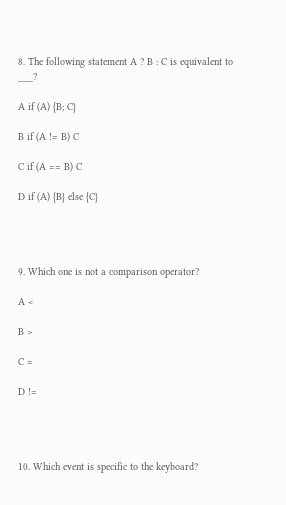8. The following statement A ? B : C is equivalent to ___?

A if (A) {B; C}

B if (A != B) C

C if (A == B) C

D if (A) {B} else {C}




9. Which one is not a comparison operator?

A <

B >

C =

D !=




10. Which event is specific to the keyboard?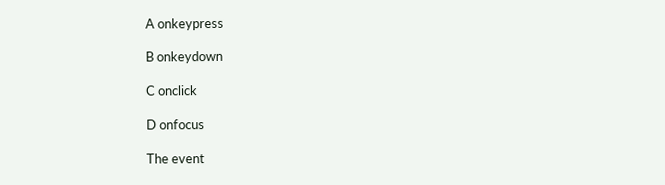A onkeypress

B onkeydown

C onclick

D onfocus

The event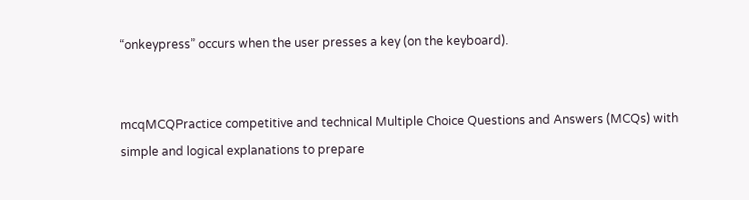“onkeypress” occurs when the user presses a key (on the keyboard).


mcqMCQPractice competitive and technical Multiple Choice Questions and Answers (MCQs) with simple and logical explanations to prepare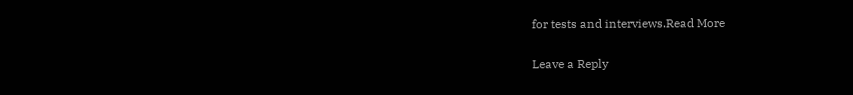for tests and interviews.Read More

Leave a Reply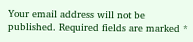Your email address will not be published. Required fields are marked *